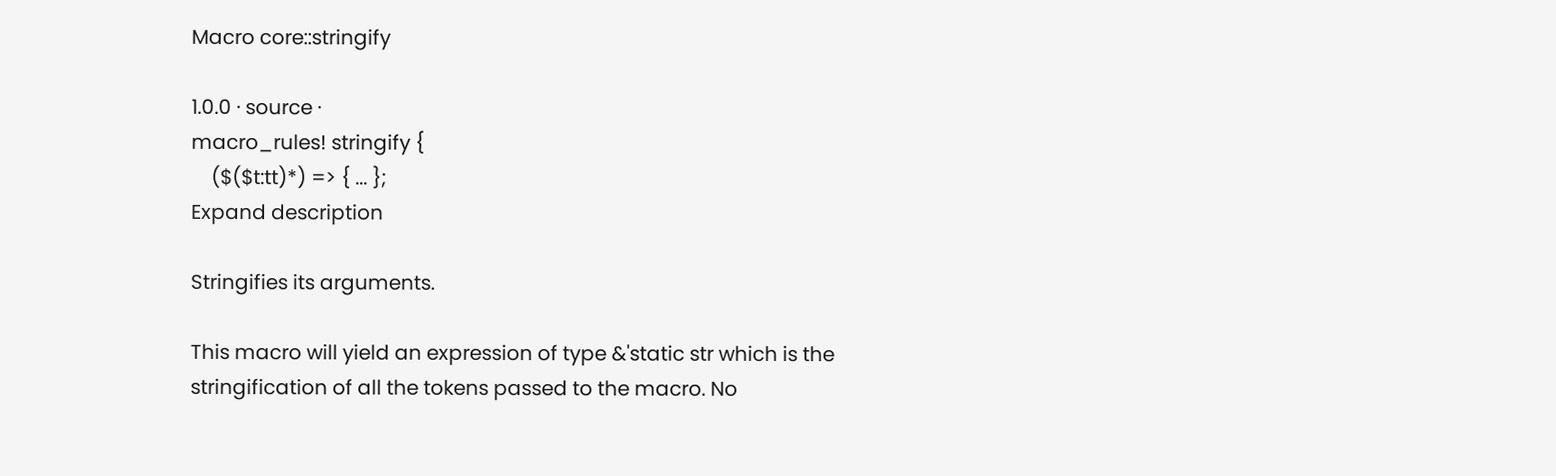Macro core::stringify

1.0.0 · source ·
macro_rules! stringify {
    ($($t:tt)*) => { ... };
Expand description

Stringifies its arguments.

This macro will yield an expression of type &'static str which is the stringification of all the tokens passed to the macro. No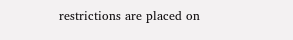restrictions are placed on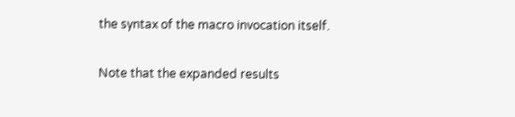the syntax of the macro invocation itself.

Note that the expanded results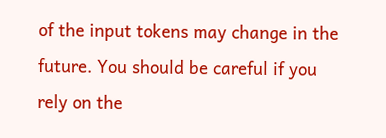of the input tokens may change in the future. You should be careful if you rely on the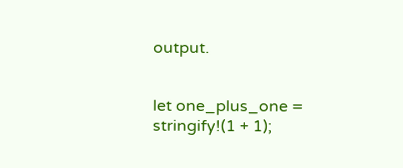output.


let one_plus_one = stringify!(1 + 1);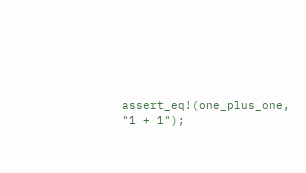assert_eq!(one_plus_one, "1 + 1");